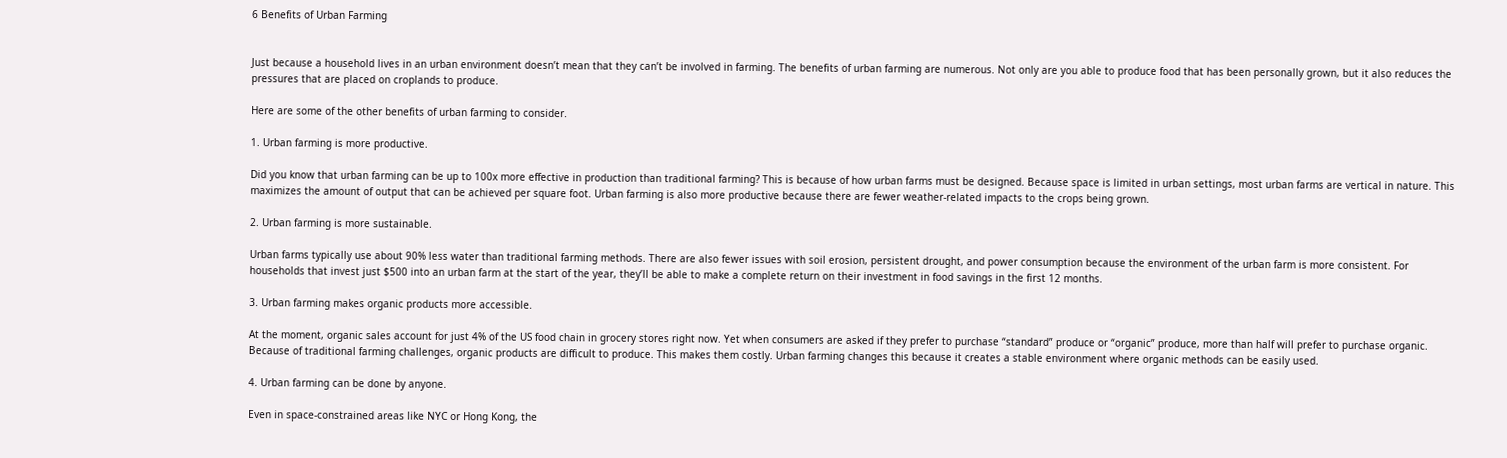6 Benefits of Urban Farming


Just because a household lives in an urban environment doesn’t mean that they can’t be involved in farming. The benefits of urban farming are numerous. Not only are you able to produce food that has been personally grown, but it also reduces the pressures that are placed on croplands to produce.

Here are some of the other benefits of urban farming to consider.

1. Urban farming is more productive.

Did you know that urban farming can be up to 100x more effective in production than traditional farming? This is because of how urban farms must be designed. Because space is limited in urban settings, most urban farms are vertical in nature. This maximizes the amount of output that can be achieved per square foot. Urban farming is also more productive because there are fewer weather-related impacts to the crops being grown.

2. Urban farming is more sustainable.

Urban farms typically use about 90% less water than traditional farming methods. There are also fewer issues with soil erosion, persistent drought, and power consumption because the environment of the urban farm is more consistent. For households that invest just $500 into an urban farm at the start of the year, they’ll be able to make a complete return on their investment in food savings in the first 12 months.

3. Urban farming makes organic products more accessible.

At the moment, organic sales account for just 4% of the US food chain in grocery stores right now. Yet when consumers are asked if they prefer to purchase “standard” produce or “organic” produce, more than half will prefer to purchase organic. Because of traditional farming challenges, organic products are difficult to produce. This makes them costly. Urban farming changes this because it creates a stable environment where organic methods can be easily used.

4. Urban farming can be done by anyone.

Even in space-constrained areas like NYC or Hong Kong, the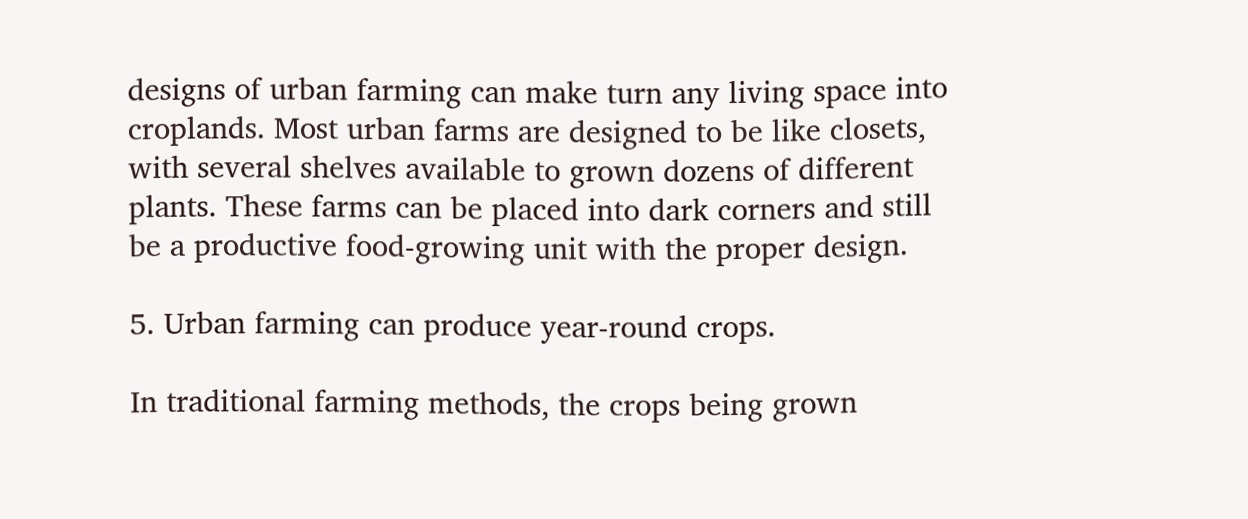designs of urban farming can make turn any living space into croplands. Most urban farms are designed to be like closets, with several shelves available to grown dozens of different plants. These farms can be placed into dark corners and still be a productive food-growing unit with the proper design.

5. Urban farming can produce year-round crops.

In traditional farming methods, the crops being grown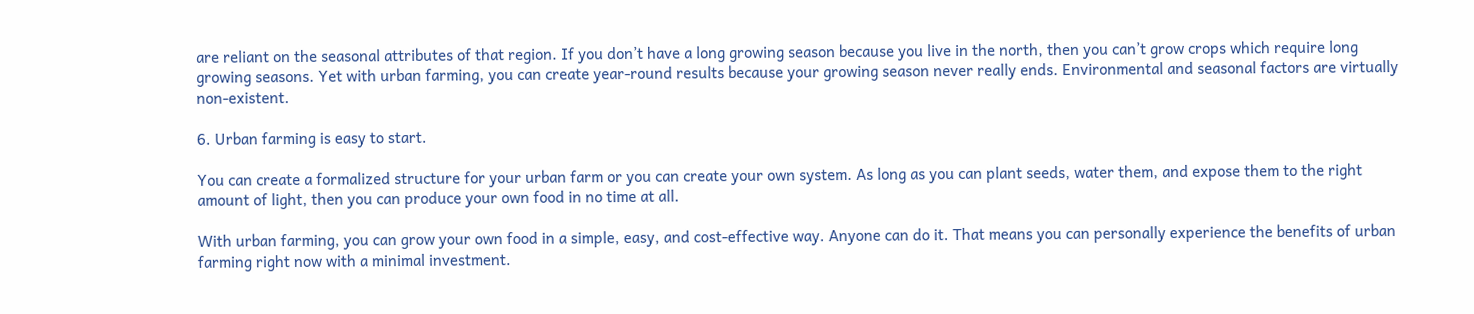are reliant on the seasonal attributes of that region. If you don’t have a long growing season because you live in the north, then you can’t grow crops which require long growing seasons. Yet with urban farming, you can create year-round results because your growing season never really ends. Environmental and seasonal factors are virtually non-existent.

6. Urban farming is easy to start.

You can create a formalized structure for your urban farm or you can create your own system. As long as you can plant seeds, water them, and expose them to the right amount of light, then you can produce your own food in no time at all.

With urban farming, you can grow your own food in a simple, easy, and cost-effective way. Anyone can do it. That means you can personally experience the benefits of urban farming right now with a minimal investment.